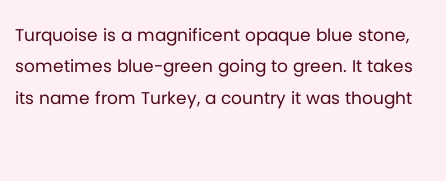Turquoise is a magnificent opaque blue stone, sometimes blue-green going to green. It takes its name from Turkey, a country it was thought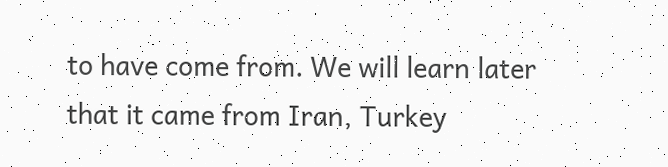to have come from. We will learn later that it came from Iran, Turkey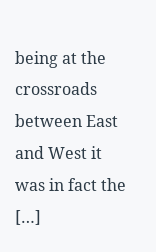being at the crossroads between East and West it was in fact the […]